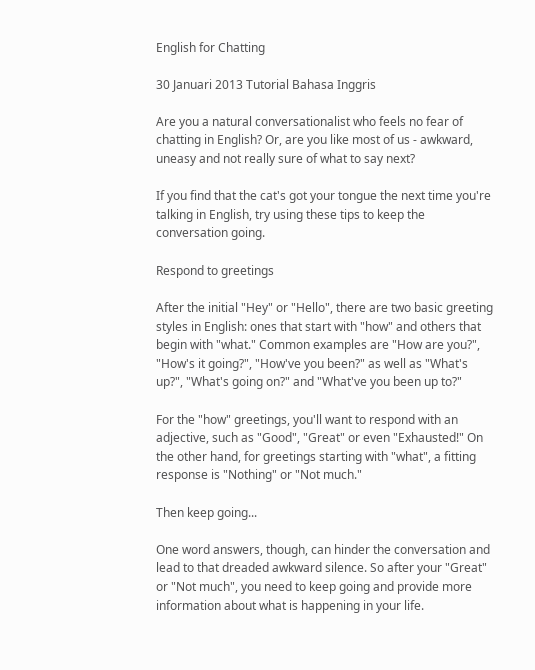English for Chatting

30 Januari 2013 Tutorial Bahasa Inggris

Are you a natural conversationalist who feels no fear of chatting in English? Or, are you like most of us - awkward, uneasy and not really sure of what to say next?

If you find that the cat's got your tongue the next time you're talking in English, try using these tips to keep the conversation going.

Respond to greetings

After the initial "Hey" or "Hello", there are two basic greeting styles in English: ones that start with "how" and others that begin with "what." Common examples are "How are you?", "How's it going?", "How've you been?" as well as "What's up?", "What's going on?" and "What've you been up to?"

For the "how" greetings, you'll want to respond with an adjective, such as "Good", "Great" or even "Exhausted!" On the other hand, for greetings starting with "what", a fitting response is "Nothing" or "Not much."

Then keep going...

One word answers, though, can hinder the conversation and lead to that dreaded awkward silence. So after your "Great" or "Not much", you need to keep going and provide more information about what is happening in your life.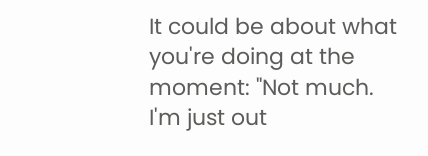It could be about what you're doing at the moment: "Not much. I'm just out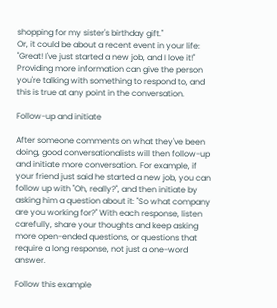shopping for my sister's birthday gift."
Or, it could be about a recent event in your life: "Great! I've just started a new job, and I love it!" Providing more information can give the person you're talking with something to respond to, and this is true at any point in the conversation.

Follow-up and initiate

After someone comments on what they've been doing, good conversationalists will then follow-up and initiate more conversation. For example, if your friend just said he started a new job, you can follow up with "Oh, really?", and then initiate by asking him a question about it: "So what company are you working for?" With each response, listen carefully, share your thoughts and keep asking more open-ended questions, or questions that require a long response, not just a one-word answer.

Follow this example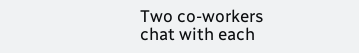Two co-workers chat with each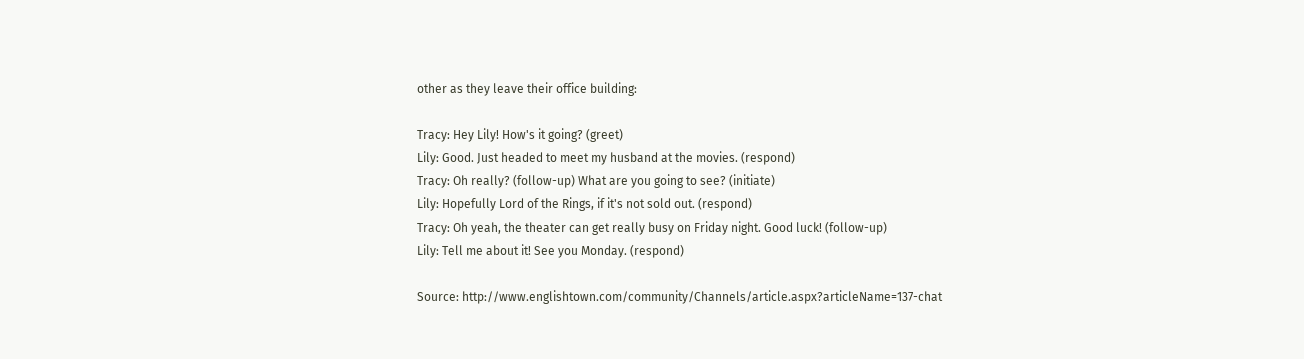other as they leave their office building:

Tracy: Hey Lily! How's it going? (greet)
Lily: Good. Just headed to meet my husband at the movies. (respond)
Tracy: Oh really? (follow-up) What are you going to see? (initiate)
Lily: Hopefully Lord of the Rings, if it's not sold out. (respond)
Tracy: Oh yeah, the theater can get really busy on Friday night. Good luck! (follow-up)
Lily: Tell me about it! See you Monday. (respond)

Source: http://www.englishtown.com/community/Channels/article.aspx?articleName=137-chat